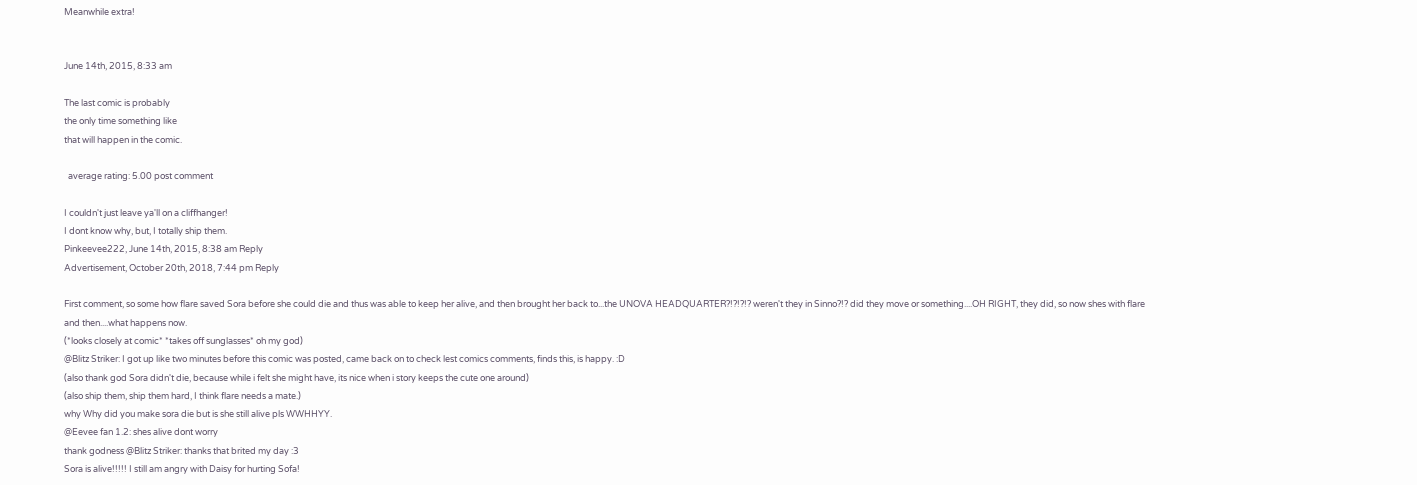Meanwhile extra!


June 14th, 2015, 8:33 am

The last comic is probably
the only time something like
that will happen in the comic.

  average rating: 5.00 post comment

I couldn't just leave ya'll on a cliffhanger!
I dont know why, but, I totally ship them.
Pinkeevee222, June 14th, 2015, 8:38 am Reply
Advertisement, October 20th, 2018, 7:44 pm Reply

First comment, so some how flare saved Sora before she could die and thus was able to keep her alive, and then brought her back to...the UNOVA HEADQUARTER?!?!?!? weren't they in Sinno?!? did they move or something....OH RIGHT, they did, so now shes with flare and then....what happens now.
(*looks closely at comic* *takes off sunglasses* oh my god)
@Blitz Striker: I got up like two minutes before this comic was posted, came back on to check lest comics comments, finds this, is happy. :D
(also thank god Sora didn't die, because while i felt she might have, its nice when i story keeps the cute one around)
(also ship them, ship them hard, I think flare needs a mate.)
why Why did you make sora die but is she still alive pls WWHHYY.
@Eevee fan 1.2: shes alive dont worry
thank godness @Blitz Striker: thanks that brited my day :3
Sora is alive!!!!! I still am angry with Daisy for hurting Sofa!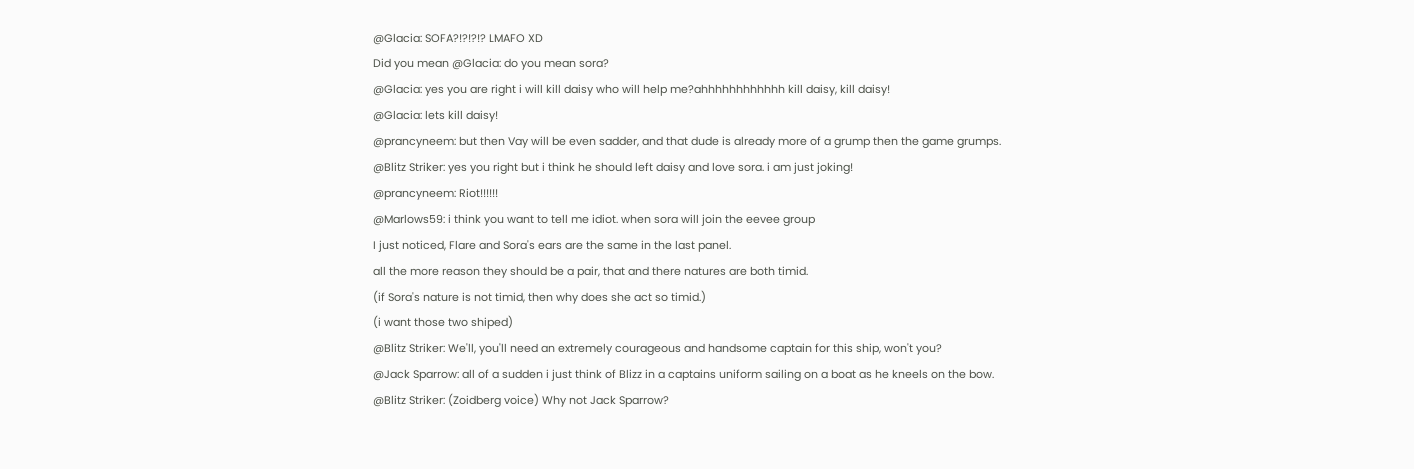@Glacia: SOFA?!?!?!? LMAFO XD
Did you mean @Glacia: do you mean sora?
@Glacia: yes you are right i will kill daisy who will help me?ahhhhhhhhhhhh kill daisy, kill daisy!
@Glacia: lets kill daisy!
@prancyneem: but then Vay will be even sadder, and that dude is already more of a grump then the game grumps.
@Blitz Striker: yes you right but i think he should left daisy and love sora. i am just joking!
@prancyneem: Riot!!!!!!
@Marlows59: i think you want to tell me idiot. when sora will join the eevee group
I just noticed, Flare and Sora's ears are the same in the last panel.
all the more reason they should be a pair, that and there natures are both timid.
(if Sora's nature is not timid, then why does she act so timid.)
(i want those two shiped)
@Blitz Striker: We'll, you'll need an extremely courageous and handsome captain for this ship, won't you?
@Jack Sparrow: all of a sudden i just think of Blizz in a captains uniform sailing on a boat as he kneels on the bow.
@Blitz Striker: (Zoidberg voice) Why not Jack Sparrow?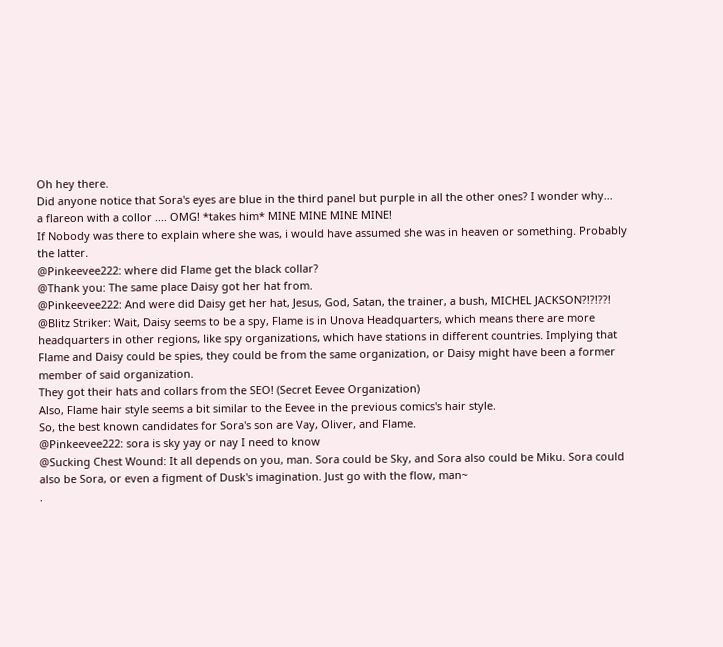Oh hey there.
Did anyone notice that Sora's eyes are blue in the third panel but purple in all the other ones? I wonder why...
a flareon with a collor .... OMG! *takes him* MINE MINE MINE MINE!
If Nobody was there to explain where she was, i would have assumed she was in heaven or something. Probably the latter.
@Pinkeevee222: where did Flame get the black collar?
@Thank you: The same place Daisy got her hat from.
@Pinkeevee222: And were did Daisy get her hat, Jesus, God, Satan, the trainer, a bush, MICHEL JACKSON?!?!??!
@Blitz Striker: Wait, Daisy seems to be a spy, Flame is in Unova Headquarters, which means there are more headquarters in other regions, like spy organizations, which have stations in different countries. Implying that Flame and Daisy could be spies, they could be from the same organization, or Daisy might have been a former member of said organization.
They got their hats and collars from the SEO! (Secret Eevee Organization)
Also, Flame hair style seems a bit similar to the Eevee in the previous comics's hair style.
So, the best known candidates for Sora's son are Vay, Oliver, and Flame.
@Pinkeevee222: sora is sky yay or nay I need to know
@Sucking Chest Wound: It all depends on you, man. Sora could be Sky, and Sora also could be Miku. Sora could also be Sora, or even a figment of Dusk's imagination. Just go with the flow, man~
.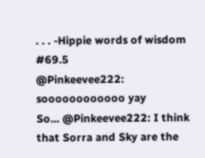. . . -Hippie words of wisdom #69.5
@Pinkeevee222: soooooooooooo yay
So... @Pinkeevee222: I think that Sorra and Sky are the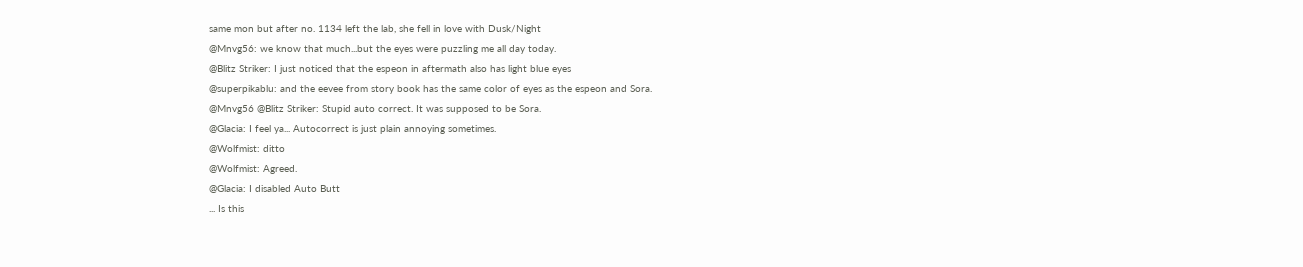same mon but after no. 1134 left the lab, she fell in love with Dusk/Night
@Mnvg56: we know that much...but the eyes were puzzling me all day today.
@Blitz Striker: I just noticed that the espeon in aftermath also has light blue eyes
@superpikablu: and the eevee from story book has the same color of eyes as the espeon and Sora.
@Mnvg56 @Blitz Striker: Stupid auto correct. It was supposed to be Sora.
@Glacia: I feel ya... Autocorrect is just plain annoying sometimes.
@Wolfmist: ditto
@Wolfmist: Agreed.
@Glacia: I disabled Auto Butt
... Is this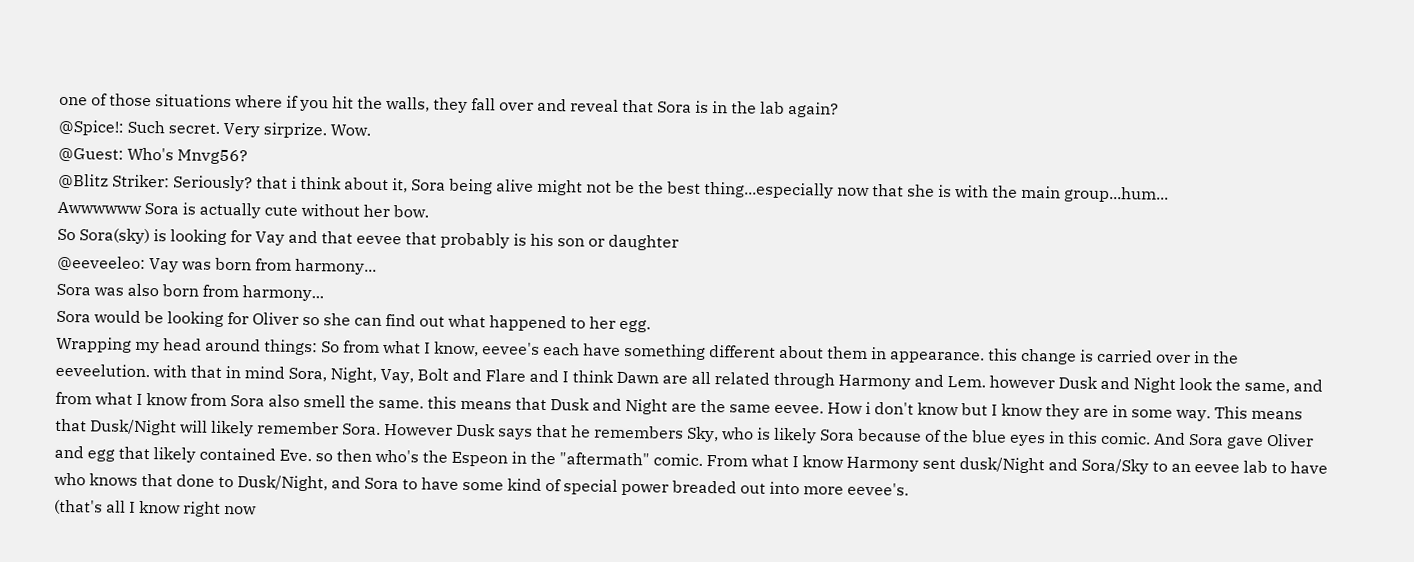one of those situations where if you hit the walls, they fall over and reveal that Sora is in the lab again?
@Spice!: Such secret. Very sirprize. Wow.
@Guest: Who's Mnvg56?
@Blitz Striker: Seriously? that i think about it, Sora being alive might not be the best thing...especially now that she is with the main group...hum...
Awwwwww Sora is actually cute without her bow.
So Sora(sky) is looking for Vay and that eevee that probably is his son or daughter
@eeveeleo: Vay was born from harmony...
Sora was also born from harmony...
Sora would be looking for Oliver so she can find out what happened to her egg.
Wrapping my head around things: So from what I know, eevee's each have something different about them in appearance. this change is carried over in the eeveelution. with that in mind Sora, Night, Vay, Bolt and Flare and I think Dawn are all related through Harmony and Lem. however Dusk and Night look the same, and from what I know from Sora also smell the same. this means that Dusk and Night are the same eevee. How i don't know but I know they are in some way. This means that Dusk/Night will likely remember Sora. However Dusk says that he remembers Sky, who is likely Sora because of the blue eyes in this comic. And Sora gave Oliver and egg that likely contained Eve. so then who's the Espeon in the "aftermath" comic. From what I know Harmony sent dusk/Night and Sora/Sky to an eevee lab to have who knows that done to Dusk/Night, and Sora to have some kind of special power breaded out into more eevee's.
(that's all I know right now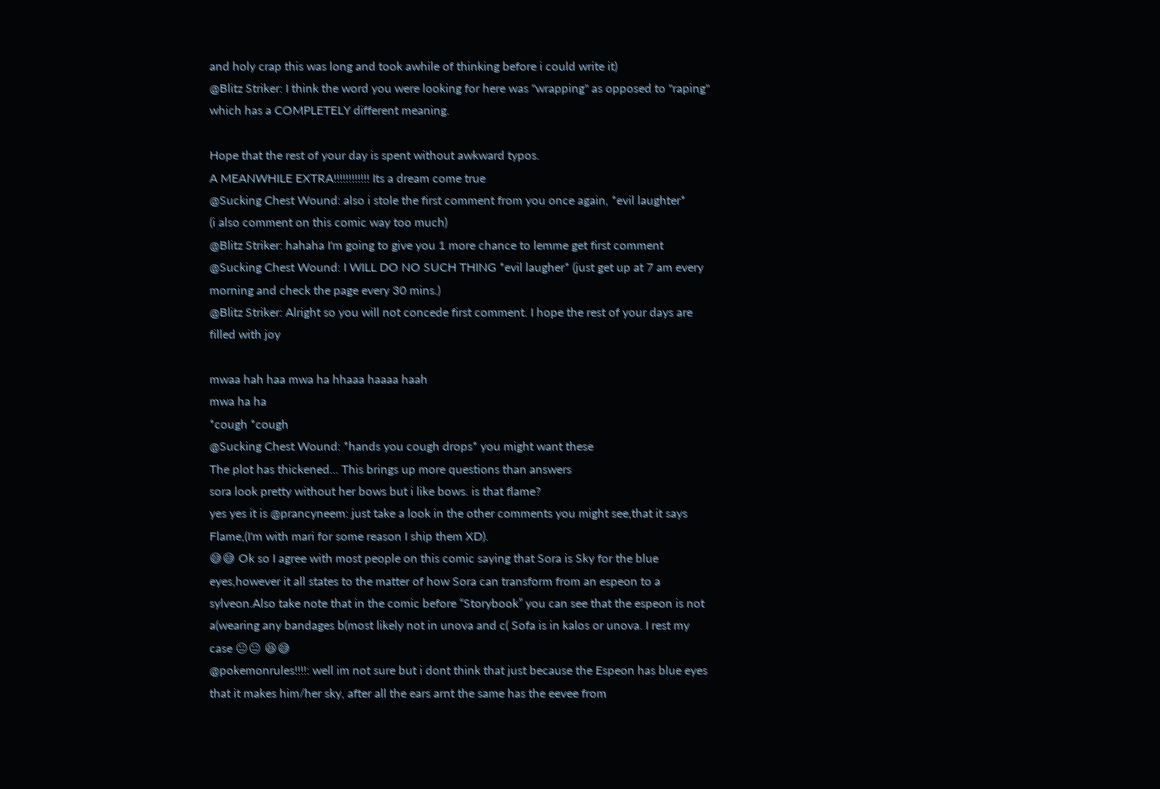and holy crap this was long and took awhile of thinking before i could write it)
@Blitz Striker: I think the word you were looking for here was "wrapping" as opposed to "raping" which has a COMPLETELY different meaning.

Hope that the rest of your day is spent without awkward typos.
A MEANWHILE EXTRA!!!!!!!!!!!! Its a dream come true
@Sucking Chest Wound: also i stole the first comment from you once again, *evil laughter*
(i also comment on this comic way too much)
@Blitz Striker: hahaha I'm going to give you 1 more chance to lemme get first comment
@Sucking Chest Wound: I WILL DO NO SUCH THING *evil laugher* (just get up at 7 am every morning and check the page every 30 mins.)
@Blitz Striker: Alright so you will not concede first comment. I hope the rest of your days are filled with joy

mwaa hah haa mwa ha hhaaa haaaa haah
mwa ha ha
*cough *cough
@Sucking Chest Wound: *hands you cough drops* you might want these
The plot has thickened... This brings up more questions than answers
sora look pretty without her bows but i like bows. is that flame?
yes yes it is @prancyneem: just take a look in the other comments you might see,that it says Flame,(I'm with mari for some reason I ship them XD).
😅😅 Ok so I agree with most people on this comic saying that Sora is Sky for the blue eyes,however it all states to the matter of how Sora can transform from an espeon to a sylveon.Also take note that in the comic before “Storybook” you can see that the espeon is not a(wearing any bandages b(most likely not in unova and c( Sofa is in kalos or unova. I rest my case 😐😐 😆😅
@pokemonrules!!!!: well im not sure but i dont think that just because the Espeon has blue eyes that it makes him/her sky, after all the ears arnt the same has the eevee from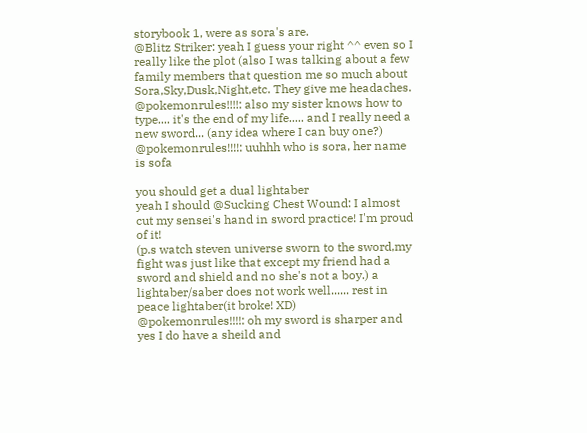storybook 1, were as sora's are.
@Blitz Striker: yeah I guess your right ^^ even so I really like the plot (also I was talking about a few family members that question me so much about Sora,Sky,Dusk,Night,etc. They give me headaches.
@pokemonrules!!!!: also my sister knows how to type.... it's the end of my life..... and I really need a new sword... (any idea where I can buy one?)
@pokemonrules!!!!: uuhhh who is sora, her name is sofa

you should get a dual lightaber
yeah I should @Sucking Chest Wound: I almost cut my sensei's hand in sword practice! I'm proud of it!
(p.s watch steven universe sworn to the sword,my fight was just like that except my friend had a sword and shield and no she's not a boy.) a lightaber/saber does not work well...... rest in peace lightaber(it broke! XD)
@pokemonrules!!!!: oh my sword is sharper and yes I do have a sheild and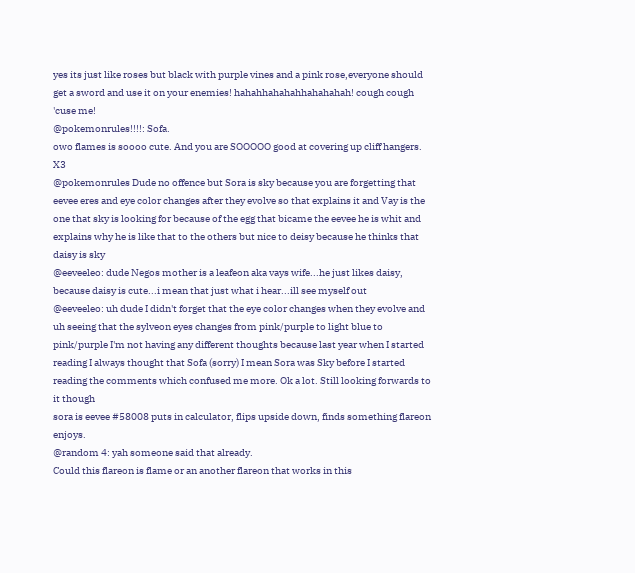yes its just like roses but black with purple vines and a pink rose,everyone should get a sword and use it on your enemies! hahahhahahahhahahahah! cough cough 'cuse me!
@pokemonrules!!!!: Sofa.
owo flames is soooo cute. And you are SOOOOO good at covering up cliff hangers. X3
@pokemonrules Dude no offence but Sora is sky because you are forgetting that eevee eres and eye color changes after they evolve so that explains it and Vay is the one that sky is looking for because of the egg that bicame the eevee he is whit and explains why he is like that to the others but nice to deisy because he thinks that daisy is sky
@eeveeleo: dude Negos mother is a leafeon aka vays wife...he just likes daisy, because daisy is cute...i mean that just what i hear...ill see myself out
@eeveeleo: uh dude I didn't forget that the eye color changes when they evolve and uh seeing that the sylveon eyes changes from pink/purple to light blue to pink/purple I'm not having any different thoughts because last year when I started reading I always thought that Sofa (sorry) I mean Sora was Sky before I started reading the comments which confused me more. Ok a lot. Still looking forwards to it though
sora is eevee #58008 puts in calculator, flips upside down, finds something flareon enjoys.
@random 4: yah someone said that already.
Could this flareon is flame or an another flareon that works in this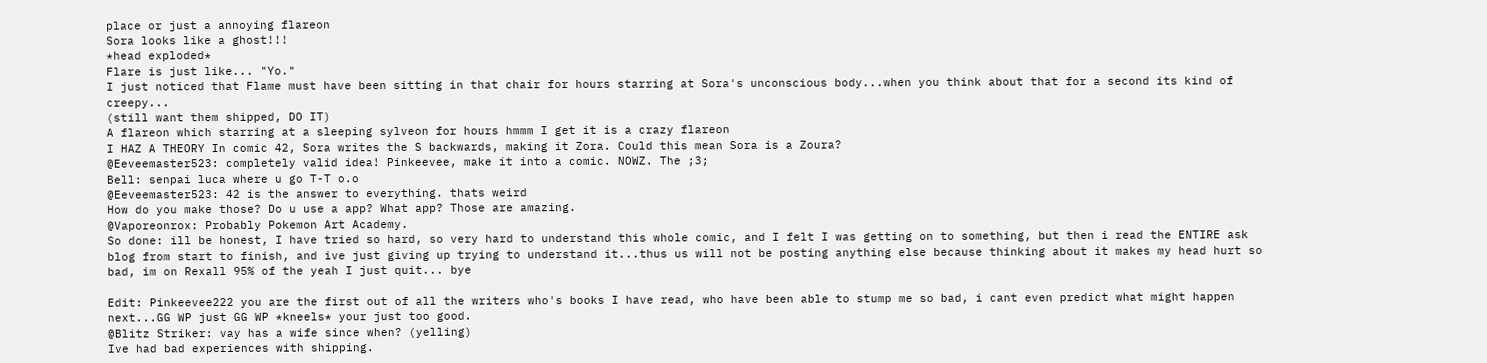place or just a annoying flareon
Sora looks like a ghost!!!
*head exploded*
Flare is just like... "Yo."
I just noticed that Flame must have been sitting in that chair for hours starring at Sora's unconscious body...when you think about that for a second its kind of creepy...
(still want them shipped, DO IT)
A flareon which starring at a sleeping sylveon for hours hmmm I get it is a crazy flareon
I HAZ A THEORY In comic 42, Sora writes the S backwards, making it Zora. Could this mean Sora is a Zoura?
@Eeveemaster523: completely valid idea! Pinkeevee, make it into a comic. NOWZ. The ;3;
Bell: senpai luca where u go T-T o.o
@Eeveemaster523: 42 is the answer to everything. thats weird
How do you make those? Do u use a app? What app? Those are amazing.
@Vaporeonrox: Probably Pokemon Art Academy.
So done: ill be honest, I have tried so hard, so very hard to understand this whole comic, and I felt I was getting on to something, but then i read the ENTIRE ask blog from start to finish, and ive just giving up trying to understand it...thus us will not be posting anything else because thinking about it makes my head hurt so bad, im on Rexall 95% of the yeah I just quit... bye

Edit: Pinkeevee222 you are the first out of all the writers who's books I have read, who have been able to stump me so bad, i cant even predict what might happen next...GG WP just GG WP *kneels* your just too good.
@Blitz Striker: vay has a wife since when? (yelling)
Ive had bad experiences with shipping.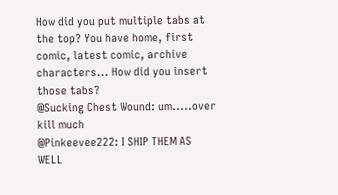How did you put multiple tabs at the top? You have home, first comic, latest comic, archive characters... How did you insert those tabs?
@Sucking Chest Wound: um.....over kill much
@Pinkeevee222: I SHIP THEM AS WELL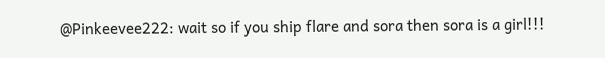@Pinkeevee222: wait so if you ship flare and sora then sora is a girl!!!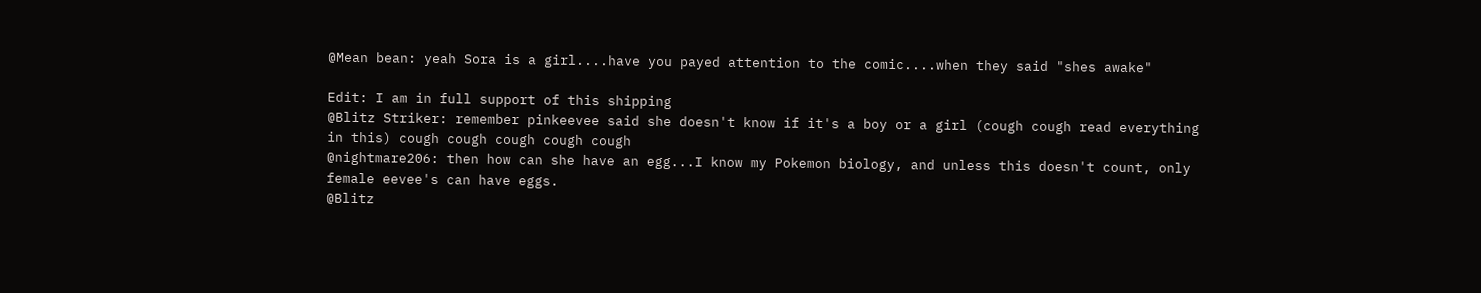@Mean bean: yeah Sora is a girl....have you payed attention to the comic....when they said "shes awake"

Edit: I am in full support of this shipping
@Blitz Striker: remember pinkeevee said she doesn't know if it's a boy or a girl (cough cough read everything in this) cough cough cough cough cough
@nightmare206: then how can she have an egg...I know my Pokemon biology, and unless this doesn't count, only female eevee's can have eggs.
@Blitz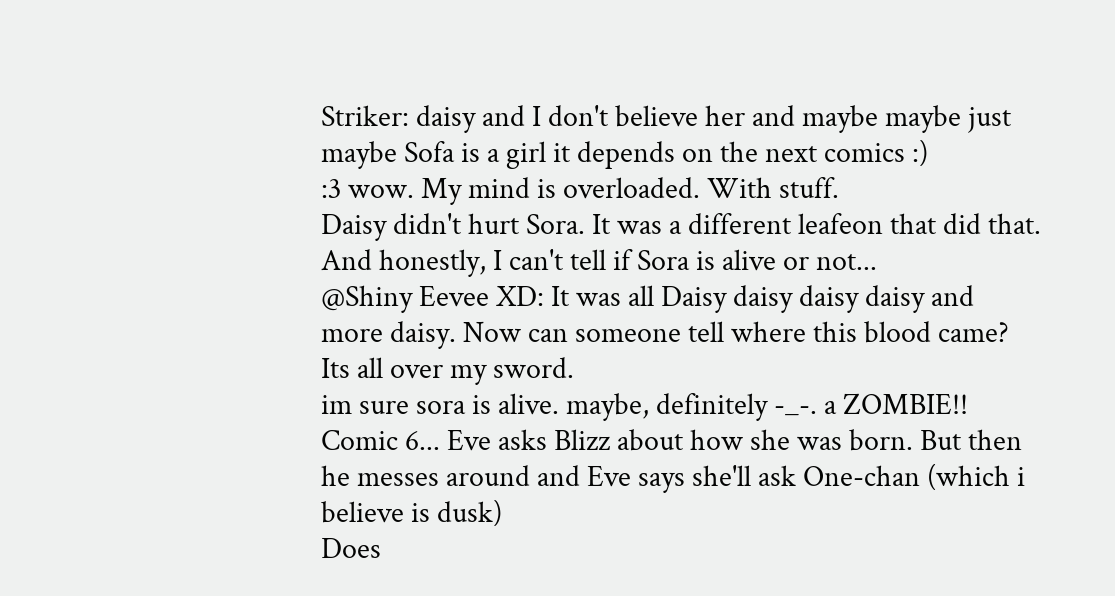Striker: daisy and I don't believe her and maybe maybe just maybe Sofa is a girl it depends on the next comics :)
:3 wow. My mind is overloaded. With stuff.
Daisy didn't hurt Sora. It was a different leafeon that did that. And honestly, I can't tell if Sora is alive or not...
@Shiny Eevee XD: It was all Daisy daisy daisy daisy and more daisy. Now can someone tell where this blood came? Its all over my sword.
im sure sora is alive. maybe, definitely -_-. a ZOMBIE!!
Comic 6... Eve asks Blizz about how she was born. But then he messes around and Eve says she'll ask One-chan (which i believe is dusk)
Does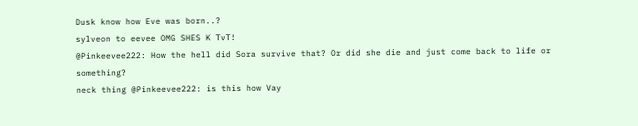Dusk know how Eve was born..?
sylveon to eevee OMG SHES K TvT!
@Pinkeevee222: How the hell did Sora survive that? Or did she die and just come back to life or something?
neck thing @Pinkeevee222: is this how Vay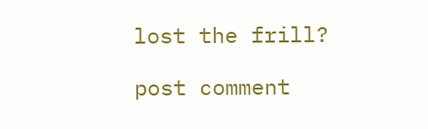lost the frill?

post comment